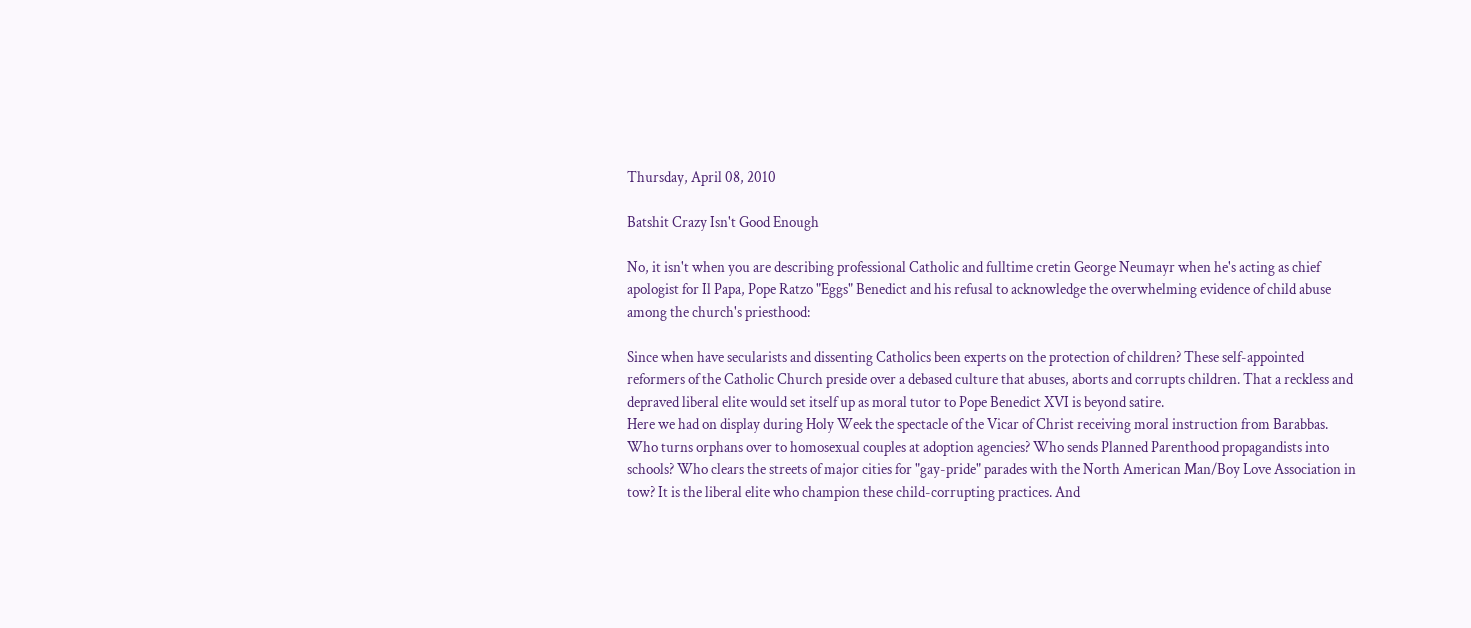Thursday, April 08, 2010

Batshit Crazy Isn't Good Enough

No, it isn't when you are describing professional Catholic and fulltime cretin George Neumayr when he's acting as chief apologist for Il Papa, Pope Ratzo "Eggs" Benedict and his refusal to acknowledge the overwhelming evidence of child abuse among the church's priesthood:

Since when have secularists and dissenting Catholics been experts on the protection of children? These self-appointed reformers of the Catholic Church preside over a debased culture that abuses, aborts and corrupts children. That a reckless and depraved liberal elite would set itself up as moral tutor to Pope Benedict XVI is beyond satire.
Here we had on display during Holy Week the spectacle of the Vicar of Christ receiving moral instruction from Barabbas. Who turns orphans over to homosexual couples at adoption agencies? Who sends Planned Parenthood propagandists into schools? Who clears the streets of major cities for "gay-pride" parades with the North American Man/Boy Love Association in tow? It is the liberal elite who champion these child-corrupting practices. And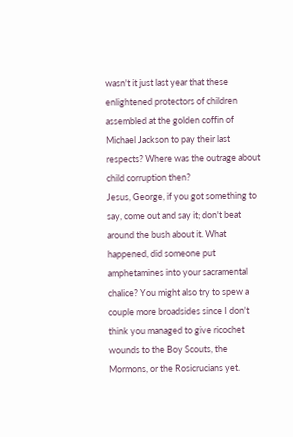wasn't it just last year that these enlightened protectors of children assembled at the golden coffin of Michael Jackson to pay their last respects? Where was the outrage about child corruption then?
Jesus, George, if you got something to say, come out and say it; don't beat around the bush about it. What happened, did someone put amphetamines into your sacramental chalice? You might also try to spew a couple more broadsides since I don't think you managed to give ricochet wounds to the Boy Scouts, the Mormons, or the Rosicrucians yet.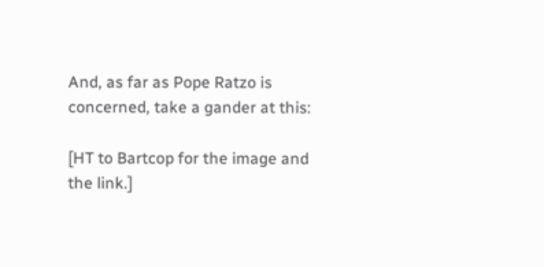And, as far as Pope Ratzo is concerned, take a gander at this:

[HT to Bartcop for the image and the link.]